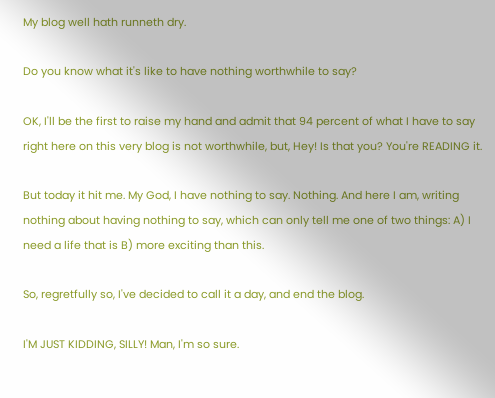My blog well hath runneth dry.

Do you know what it's like to have nothing worthwhile to say?

OK, I'll be the first to raise my hand and admit that 94 percent of what I have to say right here on this very blog is not worthwhile, but, Hey! Is that you? You're READING it.

But today it hit me. My God, I have nothing to say. Nothing. And here I am, writing nothing about having nothing to say, which can only tell me one of two things: A) I need a life that is B) more exciting than this.

So, regretfully so, I've decided to call it a day, and end the blog.

I'M JUST KIDDING, SILLY! Man, I'm so sure.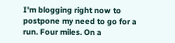I'm blogging right now to postpone my need to go for a run. Four miles. On a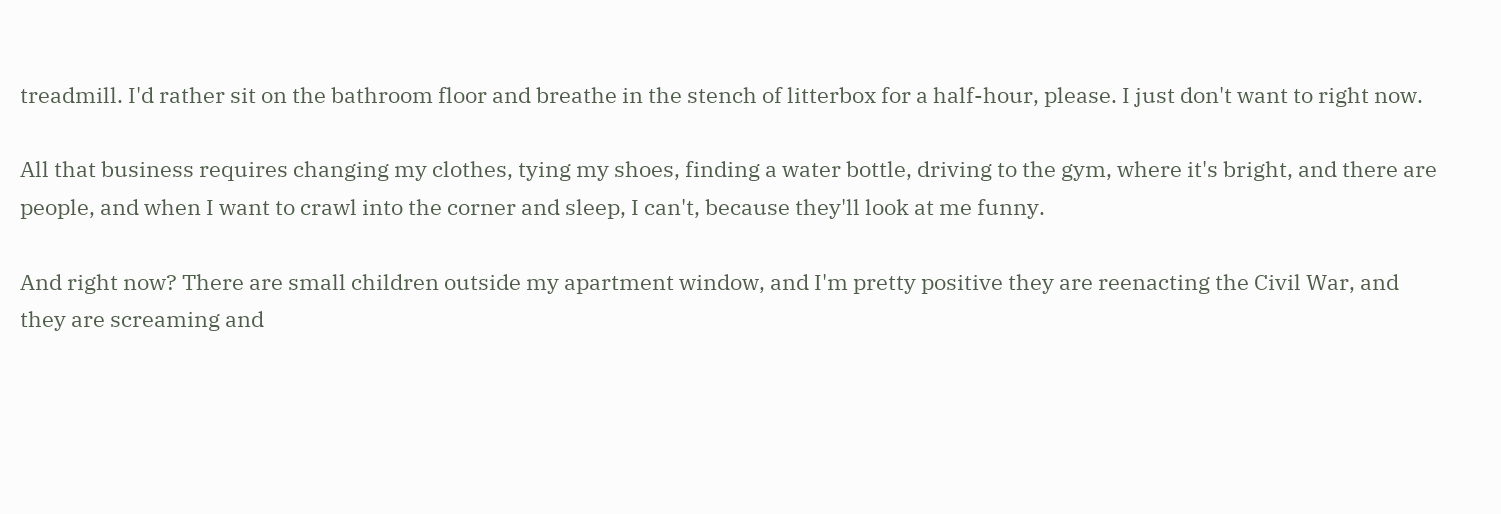treadmill. I'd rather sit on the bathroom floor and breathe in the stench of litterbox for a half-hour, please. I just don't want to right now.

All that business requires changing my clothes, tying my shoes, finding a water bottle, driving to the gym, where it's bright, and there are people, and when I want to crawl into the corner and sleep, I can't, because they'll look at me funny.

And right now? There are small children outside my apartment window, and I'm pretty positive they are reenacting the Civil War, and they are screaming and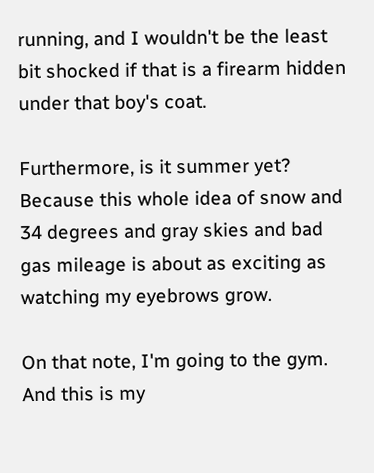running, and I wouldn't be the least bit shocked if that is a firearm hidden under that boy's coat.

Furthermore, is it summer yet? Because this whole idea of snow and 34 degrees and gray skies and bad gas mileage is about as exciting as watching my eyebrows grow.

On that note, I'm going to the gym. And this is my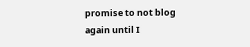promise to not blog again until I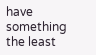have something the least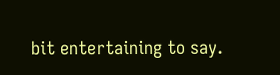bit entertaining to say.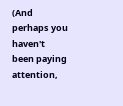(And perhaps you haven't been paying attention,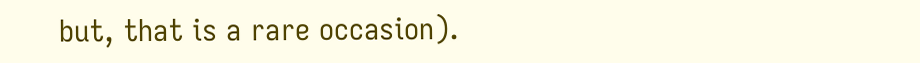but, that is a rare occasion).